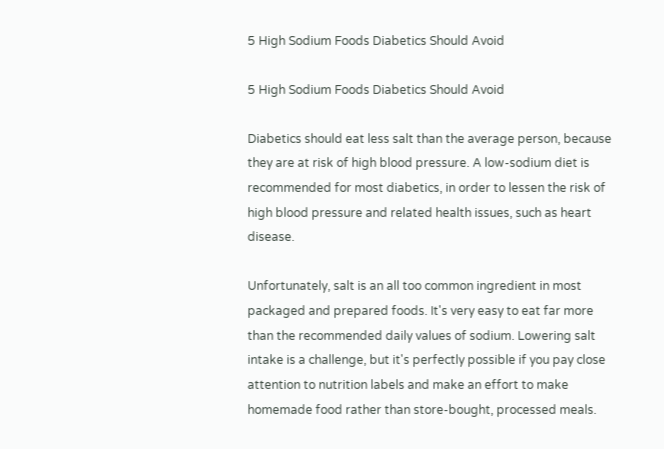5 High Sodium Foods Diabetics Should Avoid

5 High Sodium Foods Diabetics Should Avoid

Diabetics should eat less salt than the average person, because they are at risk of high blood pressure. A low-sodium diet is recommended for most diabetics, in order to lessen the risk of high blood pressure and related health issues, such as heart disease.

Unfortunately, salt is an all too common ingredient in most packaged and prepared foods. It's very easy to eat far more than the recommended daily values of sodium. Lowering salt intake is a challenge, but it's perfectly possible if you pay close attention to nutrition labels and make an effort to make homemade food rather than store-bought, processed meals.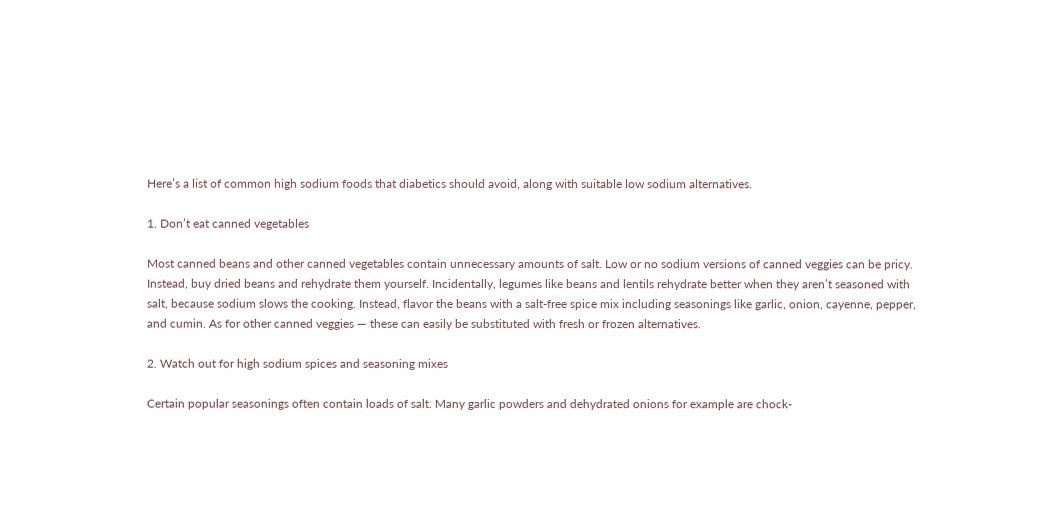Here’s a list of common high sodium foods that diabetics should avoid, along with suitable low sodium alternatives.

1. Don’t eat canned vegetables

Most canned beans and other canned vegetables contain unnecessary amounts of salt. Low or no sodium versions of canned veggies can be pricy. Instead, buy dried beans and rehydrate them yourself. Incidentally, legumes like beans and lentils rehydrate better when they aren’t seasoned with salt, because sodium slows the cooking. Instead, flavor the beans with a salt-free spice mix including seasonings like garlic, onion, cayenne, pepper, and cumin. As for other canned veggies — these can easily be substituted with fresh or frozen alternatives.

2. Watch out for high sodium spices and seasoning mixes

Certain popular seasonings often contain loads of salt. Many garlic powders and dehydrated onions for example are chock-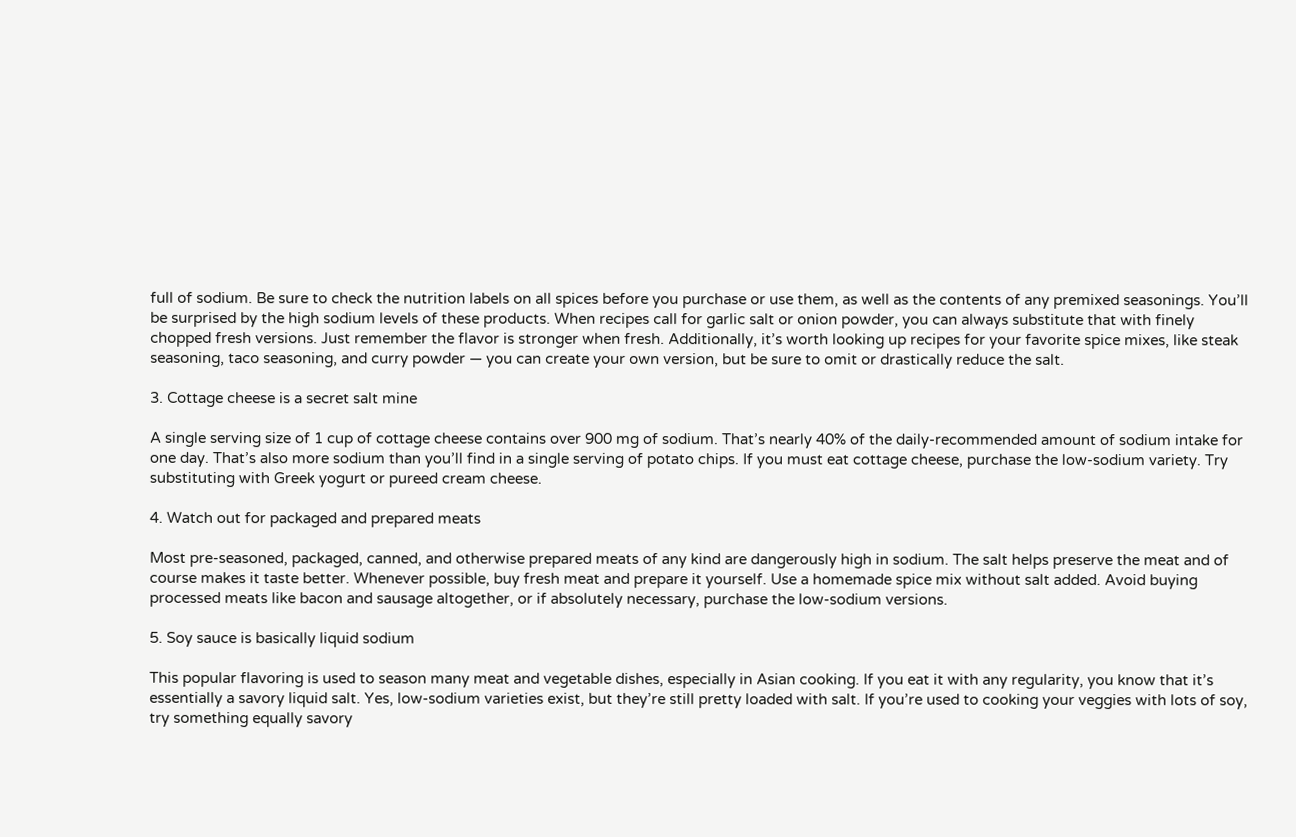full of sodium. Be sure to check the nutrition labels on all spices before you purchase or use them, as well as the contents of any premixed seasonings. You’ll be surprised by the high sodium levels of these products. When recipes call for garlic salt or onion powder, you can always substitute that with finely chopped fresh versions. Just remember the flavor is stronger when fresh. Additionally, it’s worth looking up recipes for your favorite spice mixes, like steak seasoning, taco seasoning, and curry powder — you can create your own version, but be sure to omit or drastically reduce the salt.

3. Cottage cheese is a secret salt mine

A single serving size of 1 cup of cottage cheese contains over 900 mg of sodium. That’s nearly 40% of the daily-recommended amount of sodium intake for one day. That’s also more sodium than you’ll find in a single serving of potato chips. If you must eat cottage cheese, purchase the low-sodium variety. Try substituting with Greek yogurt or pureed cream cheese.

4. Watch out for packaged and prepared meats

Most pre-seasoned, packaged, canned, and otherwise prepared meats of any kind are dangerously high in sodium. The salt helps preserve the meat and of course makes it taste better. Whenever possible, buy fresh meat and prepare it yourself. Use a homemade spice mix without salt added. Avoid buying processed meats like bacon and sausage altogether, or if absolutely necessary, purchase the low-sodium versions.

5. Soy sauce is basically liquid sodium

This popular flavoring is used to season many meat and vegetable dishes, especially in Asian cooking. If you eat it with any regularity, you know that it’s essentially a savory liquid salt. Yes, low-sodium varieties exist, but they’re still pretty loaded with salt. If you’re used to cooking your veggies with lots of soy, try something equally savory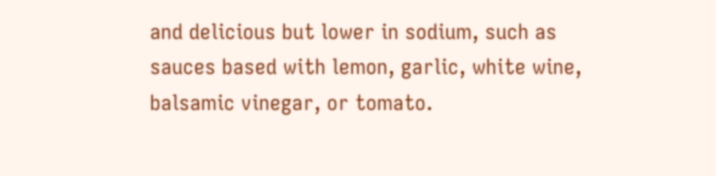and delicious but lower in sodium, such as sauces based with lemon, garlic, white wine, balsamic vinegar, or tomato.